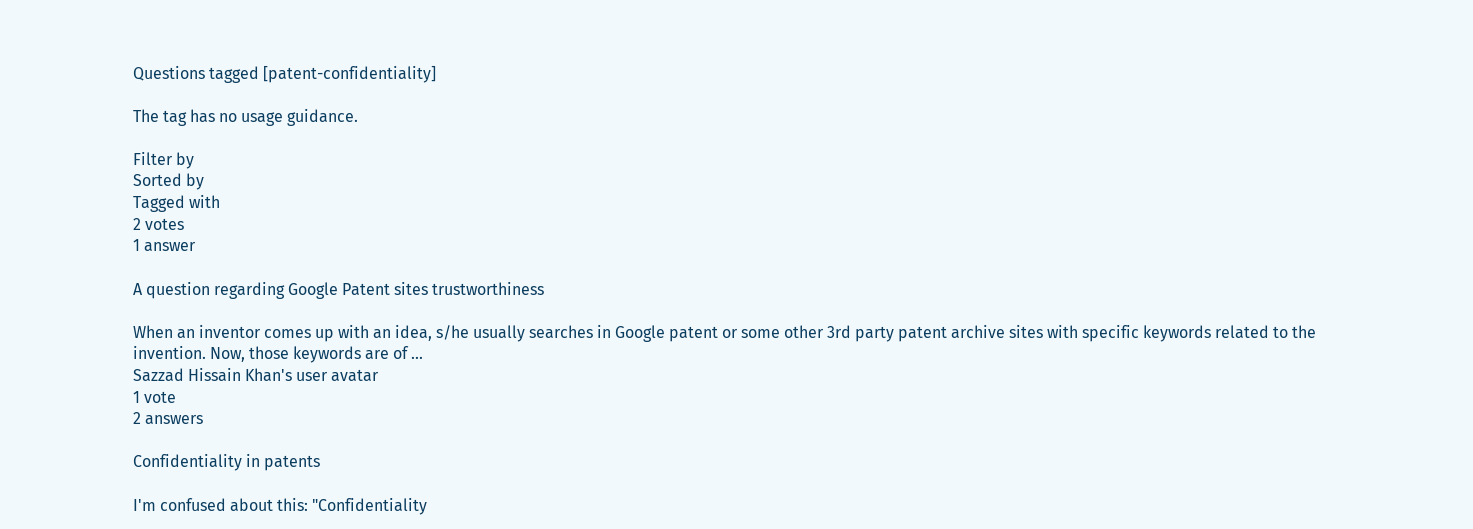Questions tagged [patent-confidentiality]

The tag has no usage guidance.

Filter by
Sorted by
Tagged with
2 votes
1 answer

A question regarding Google Patent sites trustworthiness

When an inventor comes up with an idea, s/he usually searches in Google patent or some other 3rd party patent archive sites with specific keywords related to the invention. Now, those keywords are of ...
Sazzad Hissain Khan's user avatar
1 vote
2 answers

Confidentiality in patents

I'm confused about this: "Confidentiality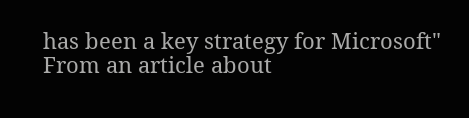has been a key strategy for Microsoft" From an article about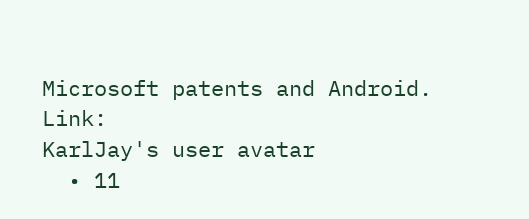Microsoft patents and Android. Link:
KarlJay's user avatar
  • 11